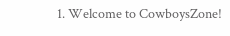1. Welcome to CowboysZone!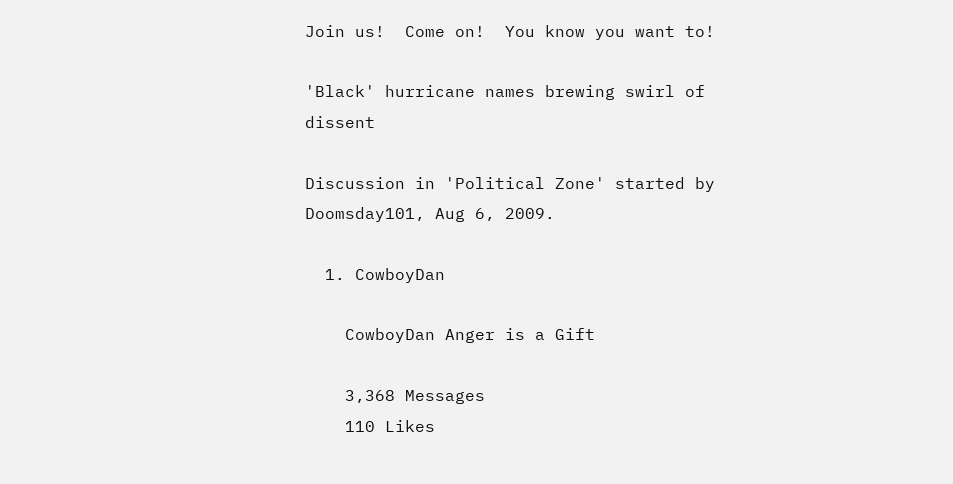Join us!  Come on!  You know you want to!

'Black' hurricane names brewing swirl of dissent

Discussion in 'Political Zone' started by Doomsday101, Aug 6, 2009.

  1. CowboyDan

    CowboyDan Anger is a Gift

    3,368 Messages
    110 Likes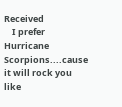Received
    I prefer Hurricane Scorpions....cause it will rock you like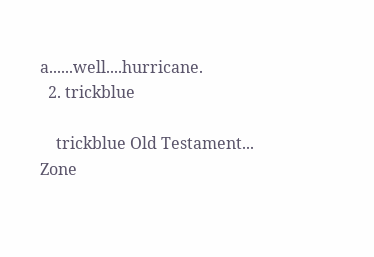a......well....hurricane.
  2. trickblue

    trickblue Old Testament... Zone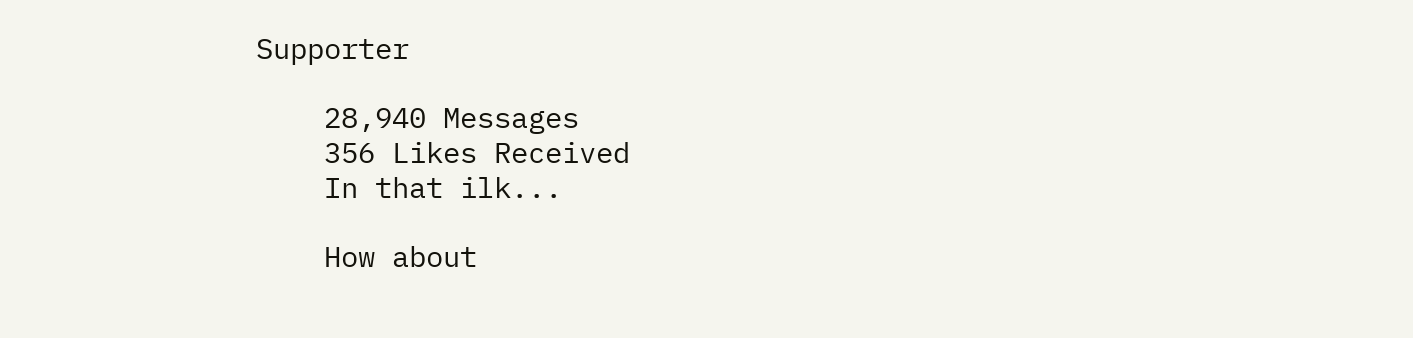Supporter

    28,940 Messages
    356 Likes Received
    In that ilk...

    How about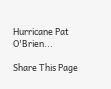Hurricane Pat O'Brien...

Share This Page